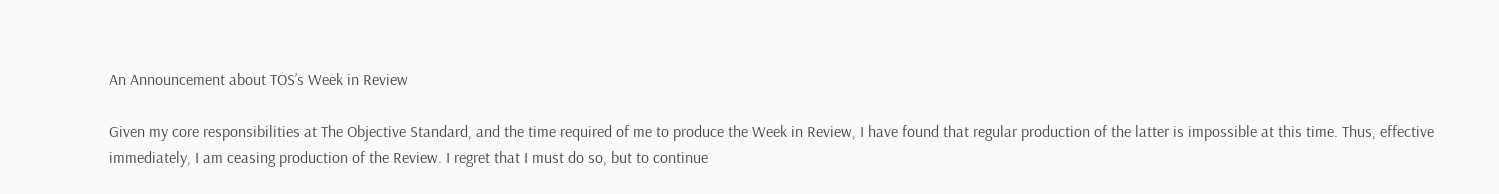An Announcement about TOS’s Week in Review

Given my core responsibilities at The Objective Standard, and the time required of me to produce the Week in Review, I have found that regular production of the latter is impossible at this time. Thus, effective immediately, I am ceasing production of the Review. I regret that I must do so, but to continue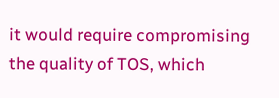it would require compromising the quality of TOS, which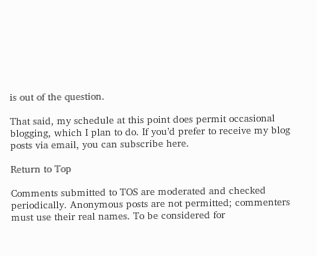is out of the question.

That said, my schedule at this point does permit occasional blogging, which I plan to do. If you’d prefer to receive my blog posts via email, you can subscribe here.

Return to Top

Comments submitted to TOS are moderated and checked periodically. Anonymous posts are not permitted; commenters must use their real names. To be considered for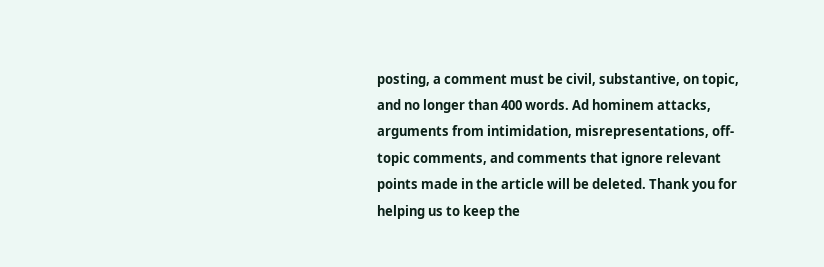posting, a comment must be civil, substantive, on topic, and no longer than 400 words. Ad hominem attacks, arguments from intimidation, misrepresentations, off-topic comments, and comments that ignore relevant points made in the article will be deleted. Thank you for helping us to keep the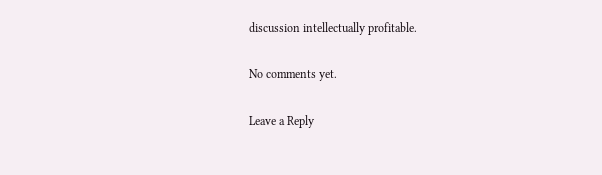discussion intellectually profitable.

No comments yet.

Leave a Reply